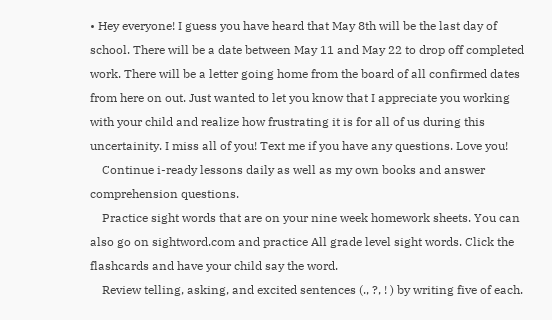• Hey everyone! I guess you have heard that May 8th will be the last day of school. There will be a date between May 11 and May 22 to drop off completed work. There will be a letter going home from the board of all confirmed dates  from here on out. Just wanted to let you know that I appreciate you working with your child and realize how frustrating it is for all of us during this uncertainity. I miss all of you! Text me if you have any questions. Love you!
    Continue i-ready lessons daily as well as my own books and answer comprehension questions.
    Practice sight words that are on your nine week homework sheets. You can also go on sightword.com and practice All grade level sight words. Click the flashcards and have your child say the word.
    Review telling, asking, and excited sentences (., ?, ! ) by writing five of each.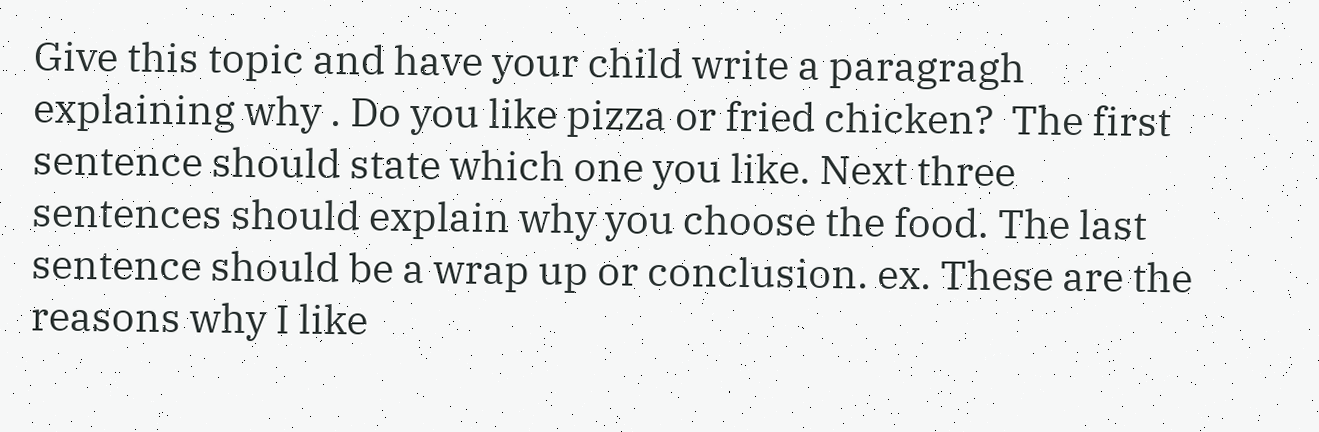Give this topic and have your child write a paragragh explaining why . Do you like pizza or fried chicken?  The first sentence should state which one you like. Next three sentences should explain why you choose the food. The last sentence should be a wrap up or conclusion. ex. These are the reasons why I like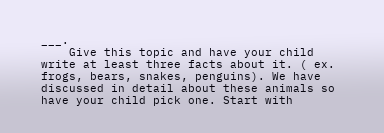___.
    Give this topic and have your child write at least three facts about it. ( ex. frogs, bears, snakes, penguins). We have discussed in detail about these animals so have your child pick one. Start with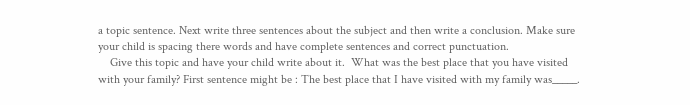a topic sentence. Next write three sentences about the subject and then write a conclusion. Make sure your child is spacing there words and have complete sentences and correct punctuation.
    Give this topic and have your child write about it.  What was the best place that you have visited with your family? First sentence might be : The best place that I have visited with my family was_____.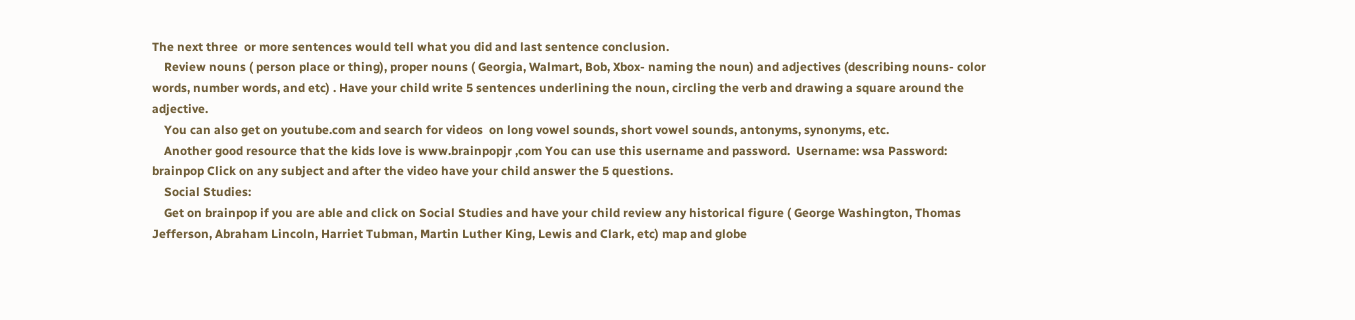The next three  or more sentences would tell what you did and last sentence conclusion.
    Review nouns ( person place or thing), proper nouns ( Georgia, Walmart, Bob, Xbox- naming the noun) and adjectives (describing nouns- color words, number words, and etc) . Have your child write 5 sentences underlining the noun, circling the verb and drawing a square around the adjective.
    You can also get on youtube.com and search for videos  on long vowel sounds, short vowel sounds, antonyms, synonyms, etc.
    Another good resource that the kids love is www.brainpopjr ,com You can use this username and password.  Username: wsa Password: brainpop Click on any subject and after the video have your child answer the 5 questions.
    Social Studies:
    Get on brainpop if you are able and click on Social Studies and have your child review any historical figure ( George Washington, Thomas Jefferson, Abraham Lincoln, Harriet Tubman, Martin Luther King, Lewis and Clark, etc) map and globe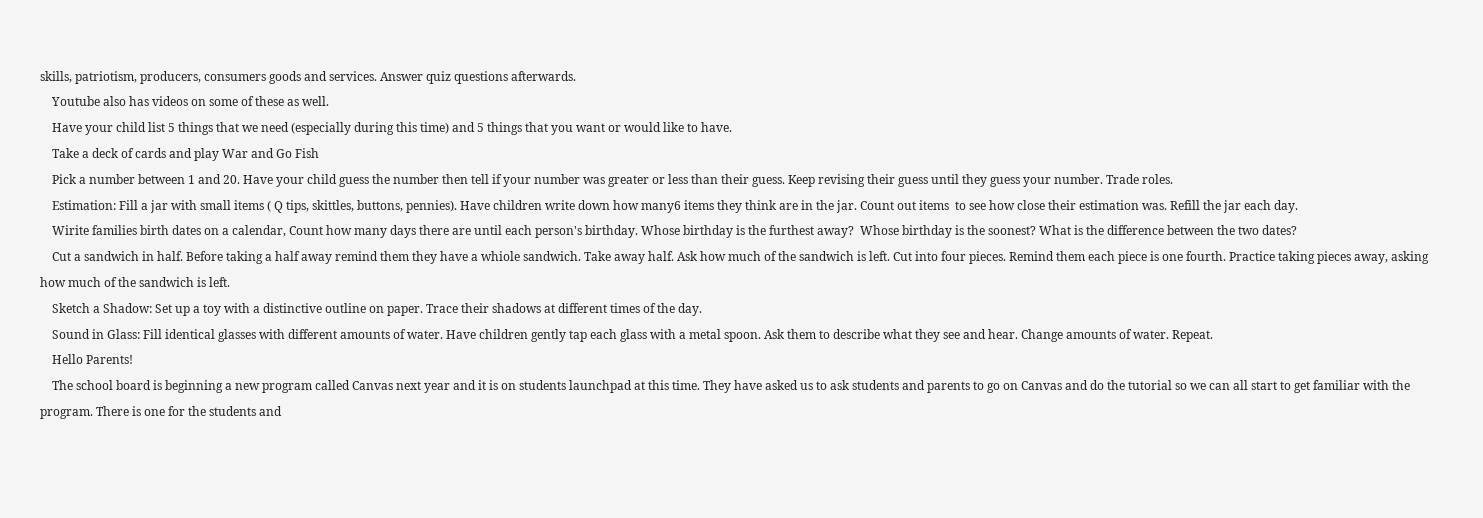skills, patriotism, producers, consumers goods and services. Answer quiz questions afterwards.
    Youtube also has videos on some of these as well.
    Have your child list 5 things that we need (especially during this time) and 5 things that you want or would like to have.
    Take a deck of cards and play War and Go Fish
    Pick a number between 1 and 20. Have your child guess the number then tell if your number was greater or less than their guess. Keep revising their guess until they guess your number. Trade roles.
    Estimation: Fill a jar with small items ( Q tips, skittles, buttons, pennies). Have children write down how many6 items they think are in the jar. Count out items  to see how close their estimation was. Refill the jar each day.
    Wirite families birth dates on a calendar, Count how many days there are until each person's birthday. Whose birthday is the furthest away?  Whose birthday is the soonest? What is the difference between the two dates?
    Cut a sandwich in half. Before taking a half away remind them they have a whiole sandwich. Take away half. Ask how much of the sandwich is left. Cut into four pieces. Remind them each piece is one fourth. Practice taking pieces away, asking how much of the sandwich is left.
    Sketch a Shadow: Set up a toy with a distinctive outline on paper. Trace their shadows at different times of the day.
    Sound in Glass: Fill identical glasses with different amounts of water. Have children gently tap each glass with a metal spoon. Ask them to describe what they see and hear. Change amounts of water. Repeat.
    Hello Parents!
    The school board is beginning a new program called Canvas next year and it is on students launchpad at this time. They have asked us to ask students and parents to go on Canvas and do the tutorial so we can all start to get familiar with the program. There is one for the students and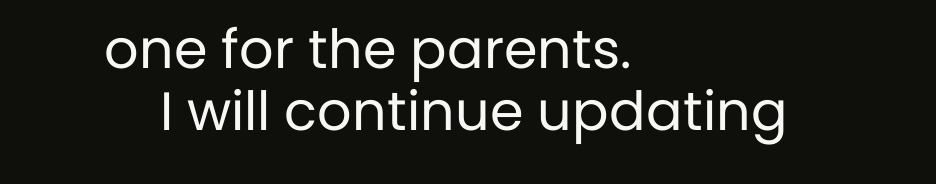one for the parents.
    I will continue updating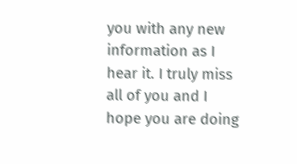you with any new information as I hear it. I truly miss all of you and I hope you are doing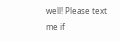well! Please text me if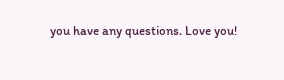you have any questions. Love you!